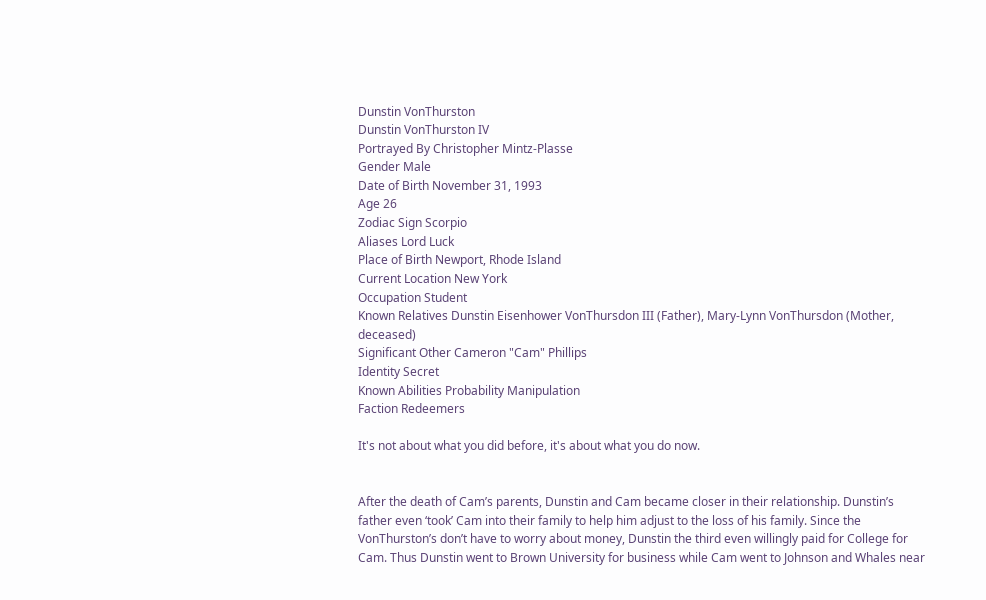Dunstin VonThurston
Dunstin VonThurston IV
Portrayed By Christopher Mintz-Plasse
Gender Male
Date of Birth November 31, 1993
Age 26
Zodiac Sign Scorpio
Aliases Lord Luck
Place of Birth Newport, Rhode Island
Current Location New York
Occupation Student
Known Relatives Dunstin Eisenhower VonThursdon III (Father), Mary-Lynn VonThursdon (Mother, deceased)
Significant Other Cameron "Cam" Phillips
Identity Secret
Known Abilities Probability Manipulation
Faction Redeemers

It's not about what you did before, it's about what you do now.


After the death of Cam’s parents, Dunstin and Cam became closer in their relationship. Dunstin’s father even ‘took’ Cam into their family to help him adjust to the loss of his family. Since the VonThurston’s don’t have to worry about money, Dunstin the third even willingly paid for College for Cam. Thus Dunstin went to Brown University for business while Cam went to Johnson and Whales near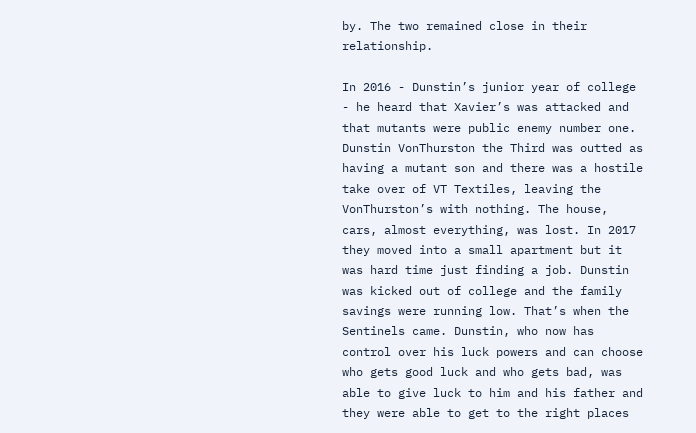by. The two remained close in their relationship.

In 2016 - Dunstin’s junior year of college - he heard that Xavier’s was attacked and that mutants were public enemy number one. Dunstin VonThurston the Third was outted as having a mutant son and there was a hostile take over of VT Textiles, leaving the VonThurston’s with nothing. The house, cars, almost everything, was lost. In 2017 they moved into a small apartment but it was hard time just finding a job. Dunstin was kicked out of college and the family savings were running low. That’s when the Sentinels came. Dunstin, who now has control over his luck powers and can choose who gets good luck and who gets bad, was able to give luck to him and his father and they were able to get to the right places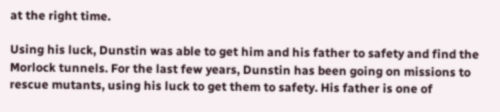at the right time.

Using his luck, Dunstin was able to get him and his father to safety and find the Morlock tunnels. For the last few years, Dunstin has been going on missions to rescue mutants, using his luck to get them to safety. His father is one of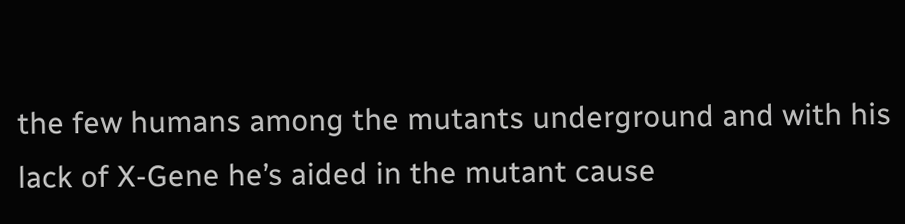the few humans among the mutants underground and with his lack of X-Gene he’s aided in the mutant cause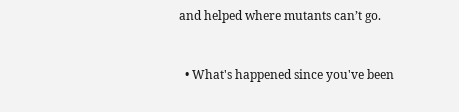and helped where mutants can’t go.


  • What's happened since you've been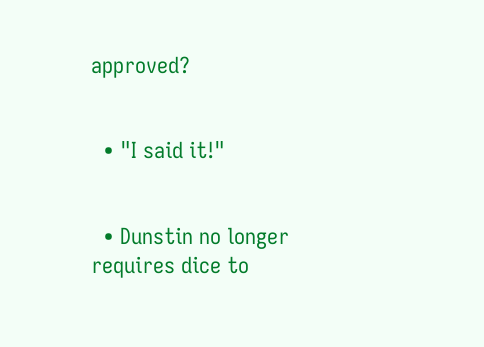approved?


  • "I said it!"


  • Dunstin no longer requires dice to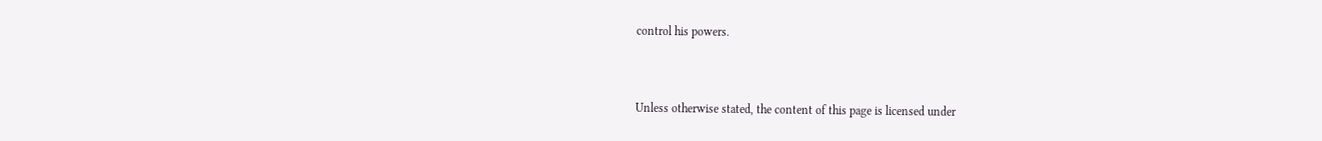control his powers.


Unless otherwise stated, the content of this page is licensed under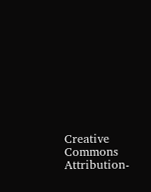Creative Commons Attribution-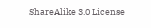ShareAlike 3.0 License